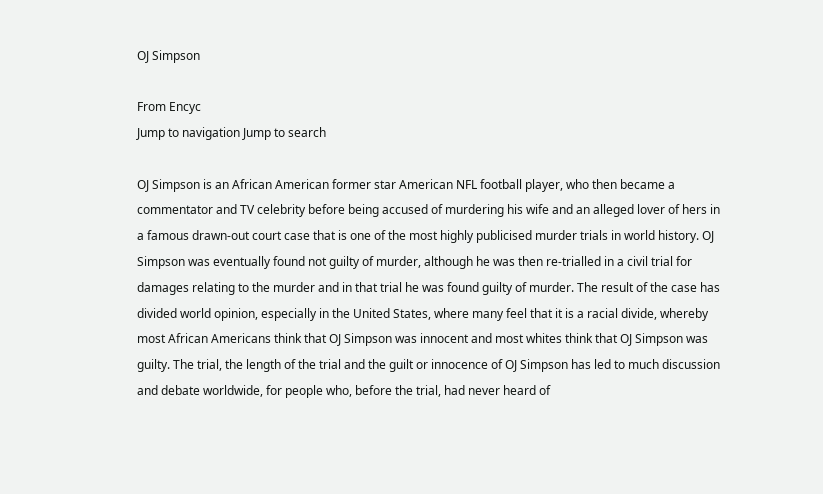OJ Simpson

From Encyc
Jump to navigation Jump to search

OJ Simpson is an African American former star American NFL football player, who then became a commentator and TV celebrity before being accused of murdering his wife and an alleged lover of hers in a famous drawn-out court case that is one of the most highly publicised murder trials in world history. OJ Simpson was eventually found not guilty of murder, although he was then re-trialled in a civil trial for damages relating to the murder and in that trial he was found guilty of murder. The result of the case has divided world opinion, especially in the United States, where many feel that it is a racial divide, whereby most African Americans think that OJ Simpson was innocent and most whites think that OJ Simpson was guilty. The trial, the length of the trial and the guilt or innocence of OJ Simpson has led to much discussion and debate worldwide, for people who, before the trial, had never heard of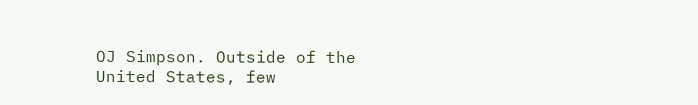OJ Simpson. Outside of the United States, few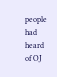people had heard of OJ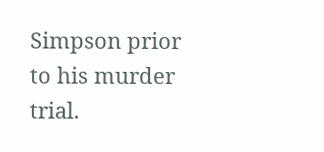Simpson prior to his murder trial.